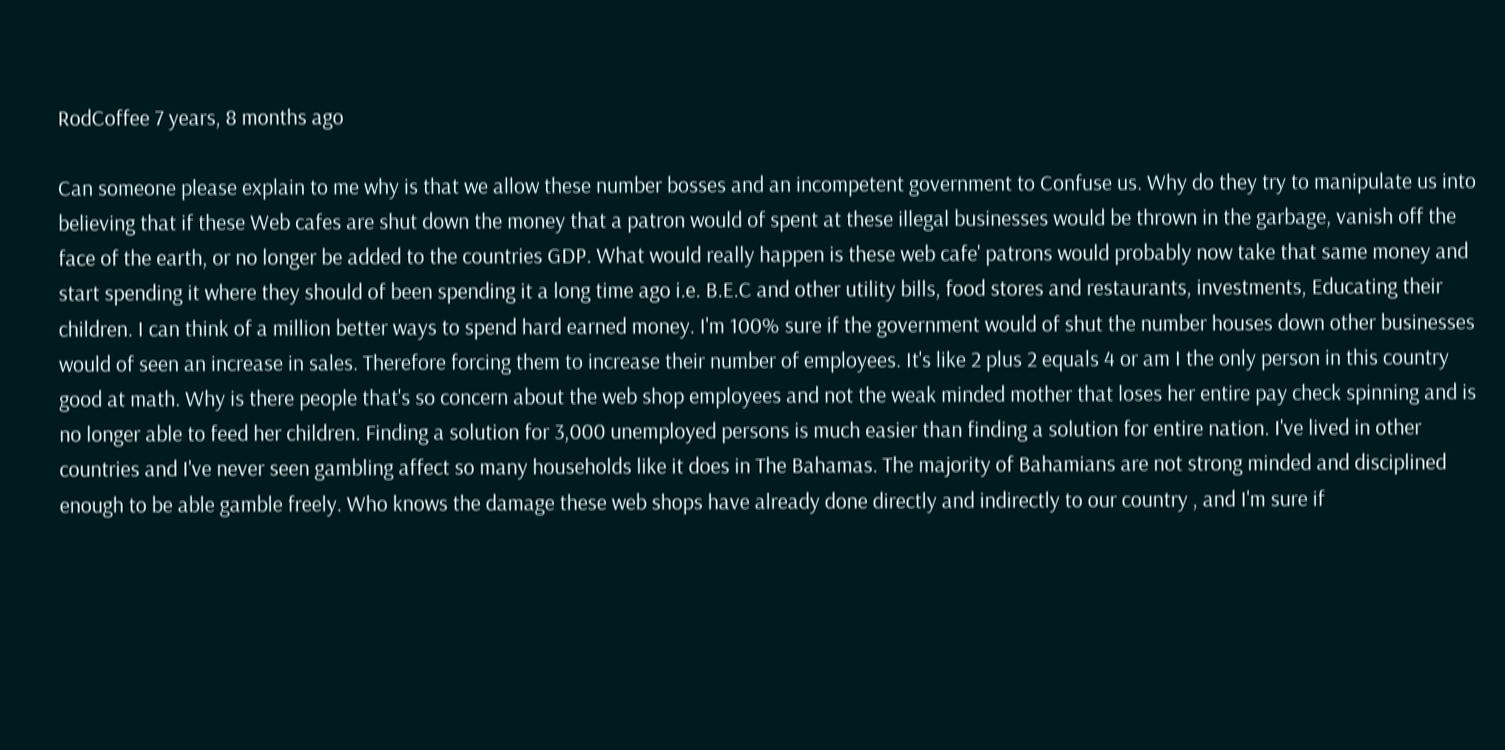RodCoffee 7 years, 8 months ago

Can someone please explain to me why is that we allow these number bosses and an incompetent government to Confuse us. Why do they try to manipulate us into believing that if these Web cafes are shut down the money that a patron would of spent at these illegal businesses would be thrown in the garbage, vanish off the face of the earth, or no longer be added to the countries GDP. What would really happen is these web cafe' patrons would probably now take that same money and start spending it where they should of been spending it a long time ago i.e. B.E.C and other utility bills, food stores and restaurants, investments, Educating their children. I can think of a million better ways to spend hard earned money. I'm 100% sure if the government would of shut the number houses down other businesses would of seen an increase in sales. Therefore forcing them to increase their number of employees. It's like 2 plus 2 equals 4 or am I the only person in this country good at math. Why is there people that's so concern about the web shop employees and not the weak minded mother that loses her entire pay check spinning and is no longer able to feed her children. Finding a solution for 3,000 unemployed persons is much easier than finding a solution for entire nation. I've lived in other countries and I've never seen gambling affect so many households like it does in The Bahamas. The majority of Bahamians are not strong minded and disciplined enough to be able gamble freely. Who knows the damage these web shops have already done directly and indirectly to our country , and I'm sure if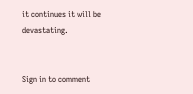it continues it will be devastating.


Sign in to comment